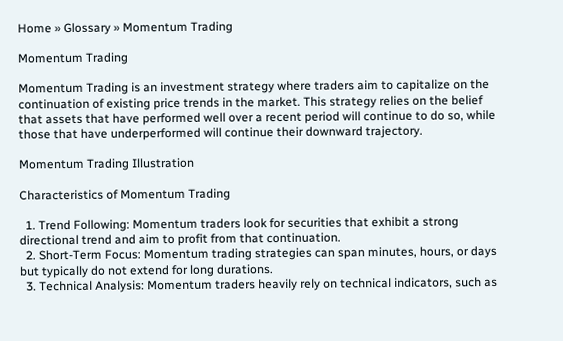Home » Glossary » Momentum Trading

Momentum Trading

Momentum Trading is an investment strategy where traders aim to capitalize on the continuation of existing price trends in the market. This strategy relies on the belief that assets that have performed well over a recent period will continue to do so, while those that have underperformed will continue their downward trajectory.

Momentum Trading Illustration

Characteristics of Momentum Trading

  1. Trend Following: Momentum traders look for securities that exhibit a strong directional trend and aim to profit from that continuation.
  2. Short-Term Focus: Momentum trading strategies can span minutes, hours, or days but typically do not extend for long durations.
  3. Technical Analysis: Momentum traders heavily rely on technical indicators, such as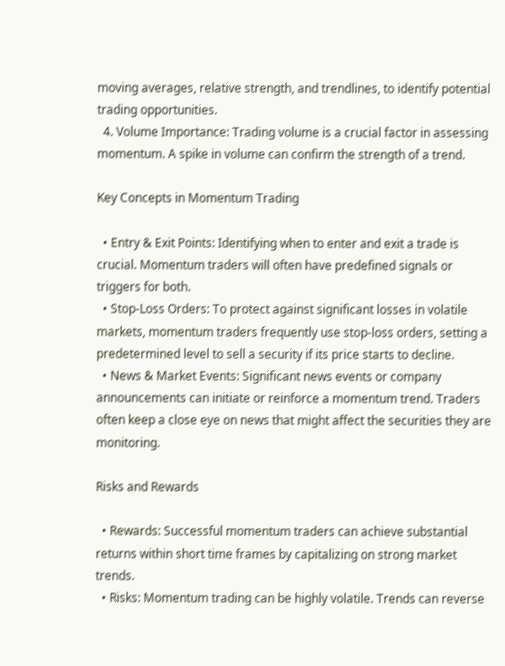moving averages, relative strength, and trendlines, to identify potential trading opportunities.
  4. Volume Importance: Trading volume is a crucial factor in assessing momentum. A spike in volume can confirm the strength of a trend.

Key Concepts in Momentum Trading

  • Entry & Exit Points: Identifying when to enter and exit a trade is crucial. Momentum traders will often have predefined signals or triggers for both.
  • Stop-Loss Orders: To protect against significant losses in volatile markets, momentum traders frequently use stop-loss orders, setting a predetermined level to sell a security if its price starts to decline.
  • News & Market Events: Significant news events or company announcements can initiate or reinforce a momentum trend. Traders often keep a close eye on news that might affect the securities they are monitoring.

Risks and Rewards

  • Rewards: Successful momentum traders can achieve substantial returns within short time frames by capitalizing on strong market trends.
  • Risks: Momentum trading can be highly volatile. Trends can reverse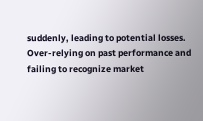suddenly, leading to potential losses. Over-relying on past performance and failing to recognize market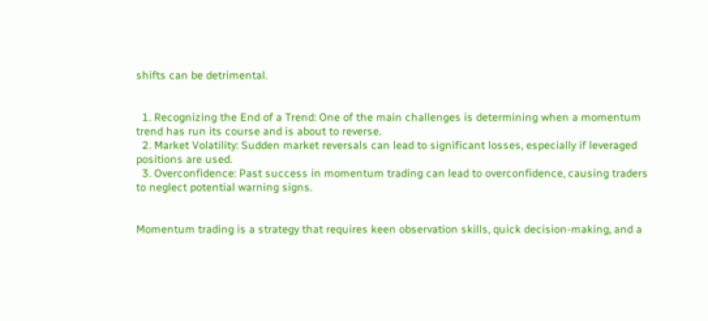shifts can be detrimental.


  1. Recognizing the End of a Trend: One of the main challenges is determining when a momentum trend has run its course and is about to reverse.
  2. Market Volatility: Sudden market reversals can lead to significant losses, especially if leveraged positions are used.
  3. Overconfidence: Past success in momentum trading can lead to overconfidence, causing traders to neglect potential warning signs.


Momentum trading is a strategy that requires keen observation skills, quick decision-making, and a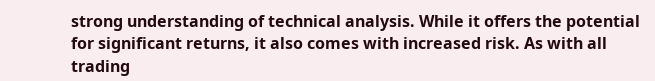strong understanding of technical analysis. While it offers the potential for significant returns, it also comes with increased risk. As with all trading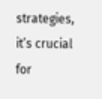strategies, it’s crucial for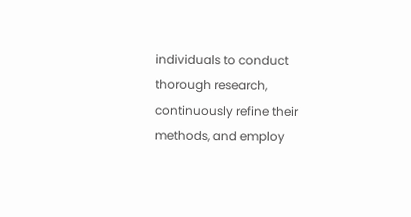individuals to conduct thorough research, continuously refine their methods, and employ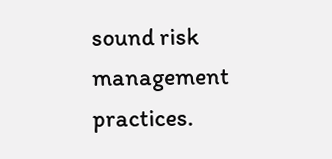sound risk management practices.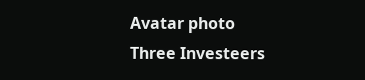Avatar photo
Three Investeers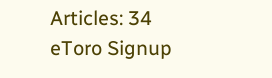Articles: 34
eToro Signup